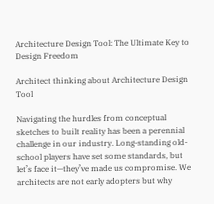Architecture Design Tool: The Ultimate Key to Design Freedom

Architect thinking about Architecture Design Tool

Navigating the hurdles from conceptual sketches to built reality has been a perennial challenge in our industry. Long-standing old-school players have set some standards, but let’s face it—they’ve made us compromise. We architects are not early adopters but why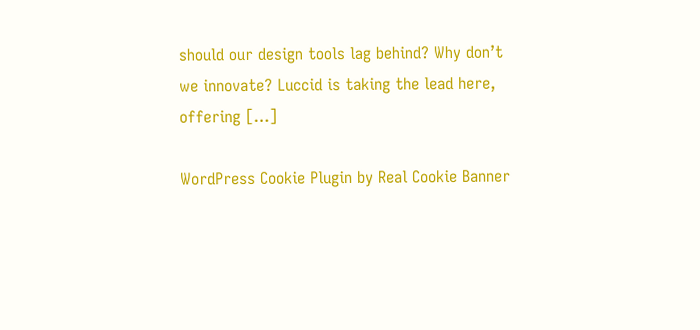should our design tools lag behind? Why don’t we innovate? Luccid is taking the lead here, offering […]

WordPress Cookie Plugin by Real Cookie Banner